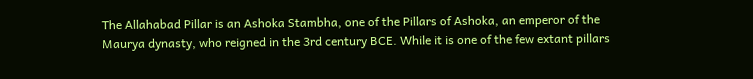The Allahabad Pillar is an Ashoka Stambha, one of the Pillars of Ashoka, an emperor of the Maurya dynasty, who reigned in the 3rd century BCE. While it is one of the few extant pillars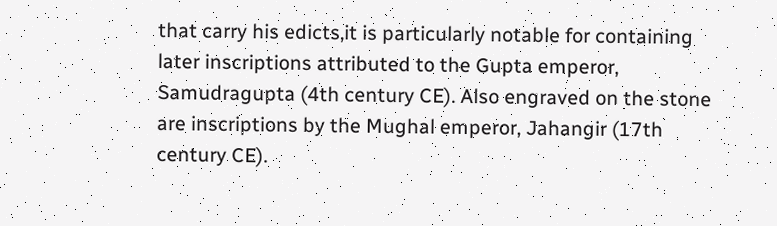that carry his edicts,it is particularly notable for containing later inscriptions attributed to the Gupta emperor, Samudragupta (4th century CE). Also engraved on the stone are inscriptions by the Mughal emperor, Jahangir (17th century CE).